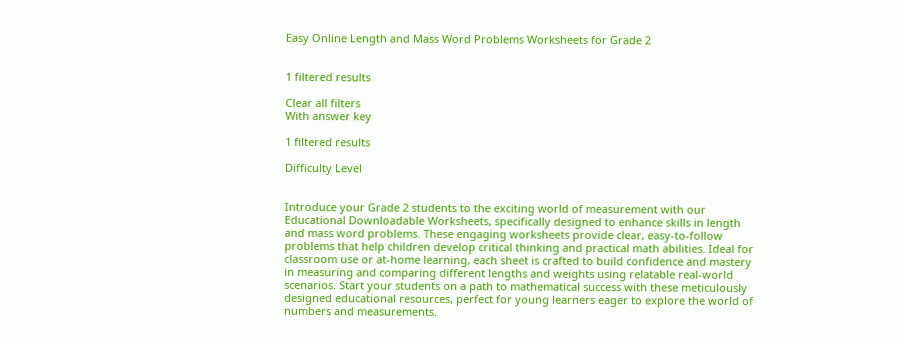Easy Online Length and Mass Word Problems Worksheets for Grade 2


1 filtered results

Clear all filters
With answer key

1 filtered results

Difficulty Level


Introduce your Grade 2 students to the exciting world of measurement with our Educational Downloadable Worksheets, specifically designed to enhance skills in length and mass word problems. These engaging worksheets provide clear, easy-to-follow problems that help children develop critical thinking and practical math abilities. Ideal for classroom use or at-home learning, each sheet is crafted to build confidence and mastery in measuring and comparing different lengths and weights using relatable real-world scenarios. Start your students on a path to mathematical success with these meticulously designed educational resources, perfect for young learners eager to explore the world of numbers and measurements.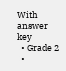With answer key
  • Grade 2
  •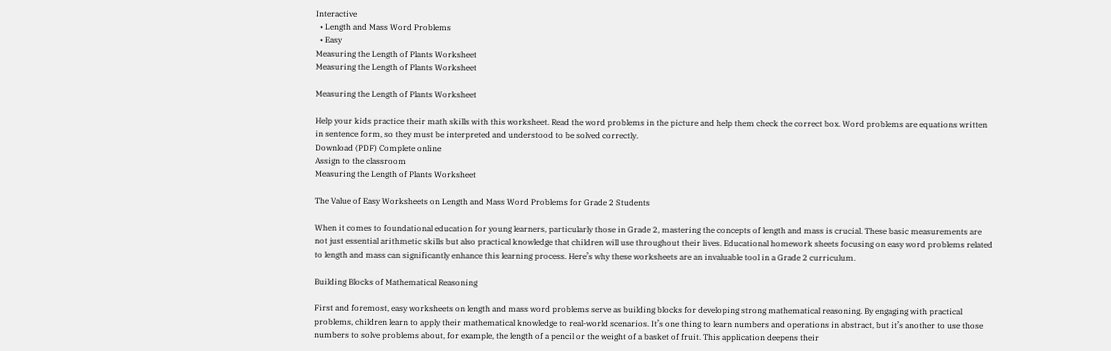Interactive
  • Length and Mass Word Problems
  • Easy
Measuring the Length of Plants Worksheet
Measuring the Length of Plants Worksheet

Measuring the Length of Plants Worksheet

Help your kids practice their math skills with this worksheet. Read the word problems in the picture and help them check the correct box. Word problems are equations written in sentence form, so they must be interpreted and understood to be solved correctly.
Download (PDF) Complete online
Assign to the classroom
Measuring the Length of Plants Worksheet

The Value of Easy Worksheets on Length and Mass Word Problems for Grade 2 Students

When it comes to foundational education for young learners, particularly those in Grade 2, mastering the concepts of length and mass is crucial. These basic measurements are not just essential arithmetic skills but also practical knowledge that children will use throughout their lives. Educational homework sheets focusing on easy word problems related to length and mass can significantly enhance this learning process. Here’s why these worksheets are an invaluable tool in a Grade 2 curriculum.

Building Blocks of Mathematical Reasoning

First and foremost, easy worksheets on length and mass word problems serve as building blocks for developing strong mathematical reasoning. By engaging with practical problems, children learn to apply their mathematical knowledge to real-world scenarios. It’s one thing to learn numbers and operations in abstract, but it’s another to use those numbers to solve problems about, for example, the length of a pencil or the weight of a basket of fruit. This application deepens their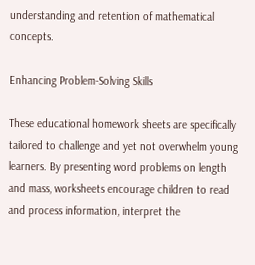understanding and retention of mathematical concepts.

Enhancing Problem-Solving Skills

These educational homework sheets are specifically tailored to challenge and yet not overwhelm young learners. By presenting word problems on length and mass, worksheets encourage children to read and process information, interpret the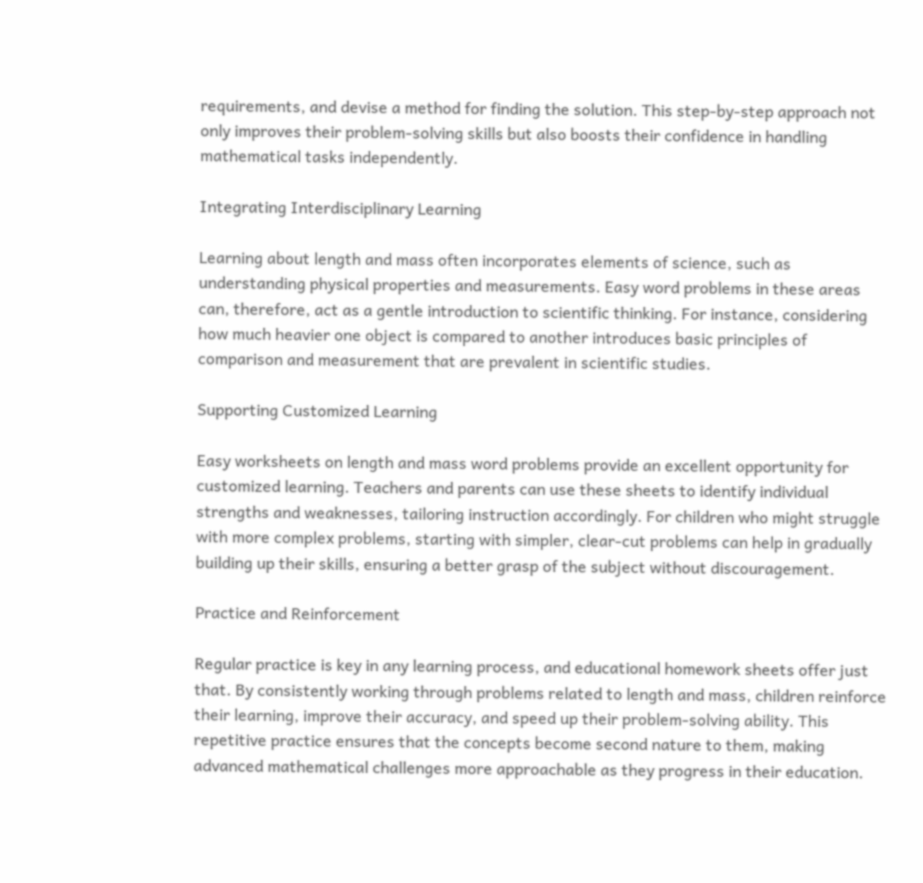requirements, and devise a method for finding the solution. This step-by-step approach not only improves their problem-solving skills but also boosts their confidence in handling mathematical tasks independently.

Integrating Interdisciplinary Learning

Learning about length and mass often incorporates elements of science, such as understanding physical properties and measurements. Easy word problems in these areas can, therefore, act as a gentle introduction to scientific thinking. For instance, considering how much heavier one object is compared to another introduces basic principles of comparison and measurement that are prevalent in scientific studies.

Supporting Customized Learning

Easy worksheets on length and mass word problems provide an excellent opportunity for customized learning. Teachers and parents can use these sheets to identify individual strengths and weaknesses, tailoring instruction accordingly. For children who might struggle with more complex problems, starting with simpler, clear-cut problems can help in gradually building up their skills, ensuring a better grasp of the subject without discouragement.

Practice and Reinforcement

Regular practice is key in any learning process, and educational homework sheets offer just that. By consistently working through problems related to length and mass, children reinforce their learning, improve their accuracy, and speed up their problem-solving ability. This repetitive practice ensures that the concepts become second nature to them, making advanced mathematical challenges more approachable as they progress in their education.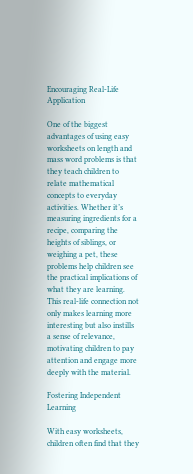Encouraging Real-Life Application

One of the biggest advantages of using easy worksheets on length and mass word problems is that they teach children to relate mathematical concepts to everyday activities. Whether it’s measuring ingredients for a recipe, comparing the heights of siblings, or weighing a pet, these problems help children see the practical implications of what they are learning. This real-life connection not only makes learning more interesting but also instills a sense of relevance, motivating children to pay attention and engage more deeply with the material.

Fostering Independent Learning

With easy worksheets, children often find that they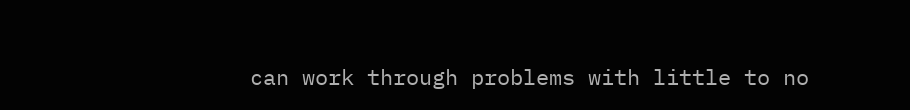can work through problems with little to no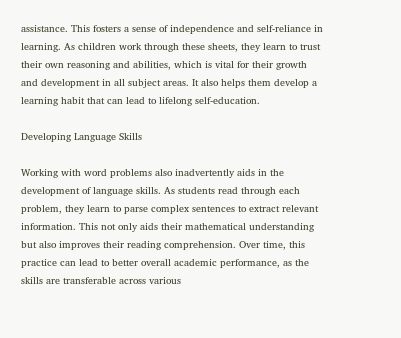assistance. This fosters a sense of independence and self-reliance in learning. As children work through these sheets, they learn to trust their own reasoning and abilities, which is vital for their growth and development in all subject areas. It also helps them develop a learning habit that can lead to lifelong self-education.

Developing Language Skills

Working with word problems also inadvertently aids in the development of language skills. As students read through each problem, they learn to parse complex sentences to extract relevant information. This not only aids their mathematical understanding but also improves their reading comprehension. Over time, this practice can lead to better overall academic performance, as the skills are transferable across various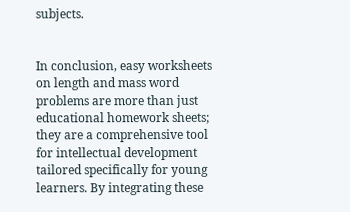subjects.


In conclusion, easy worksheets on length and mass word problems are more than just educational homework sheets; they are a comprehensive tool for intellectual development tailored specifically for young learners. By integrating these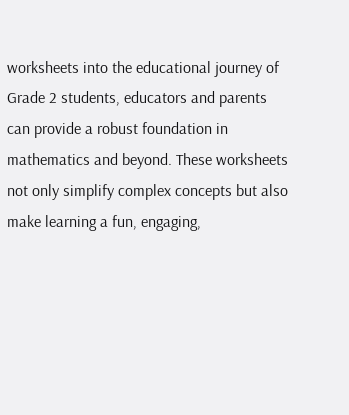worksheets into the educational journey of Grade 2 students, educators and parents can provide a robust foundation in mathematics and beyond. These worksheets not only simplify complex concepts but also make learning a fun, engaging,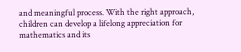and meaningful process. With the right approach, children can develop a lifelong appreciation for mathematics and its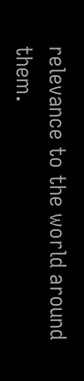relevance to the world around them.